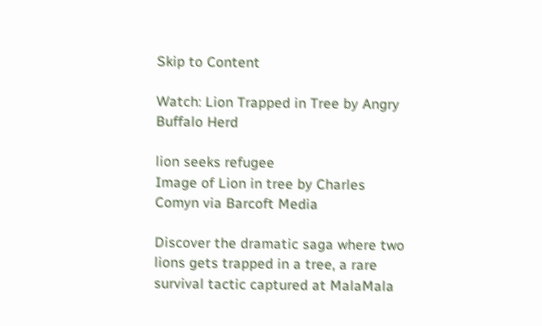Skip to Content

Watch: Lion Trapped in Tree by Angry Buffalo Herd

lion seeks refugee
Image of Lion in tree by Charles Comyn via Barcoft Media

Discover the dramatic saga where two lions gets trapped in a tree, a rare survival tactic captured at MalaMala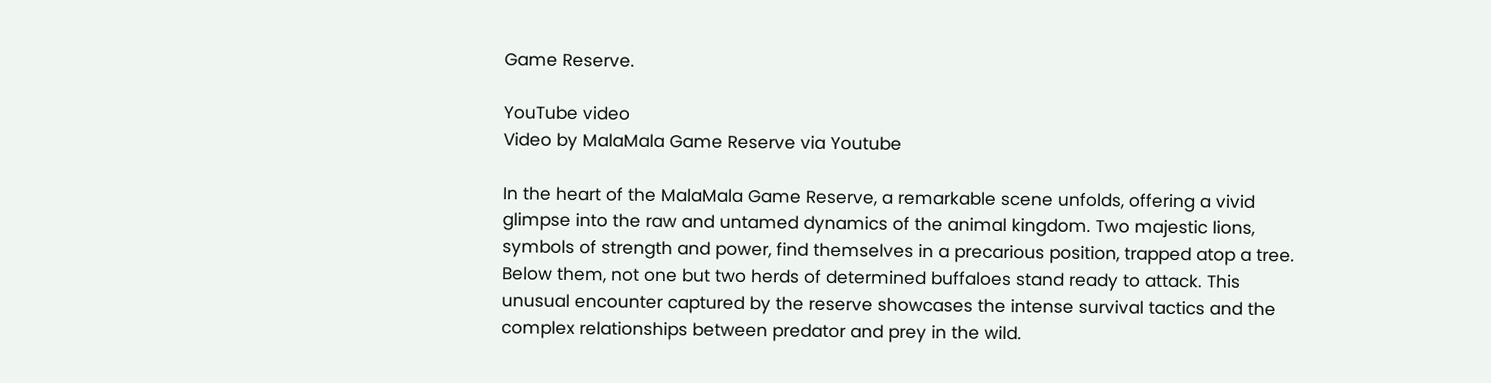Game Reserve.

YouTube video
Video by MalaMala Game Reserve via Youtube

In the heart of the MalaMala Game Reserve, a remarkable scene unfolds, offering a vivid glimpse into the raw and untamed dynamics of the animal kingdom. Two majestic lions, symbols of strength and power, find themselves in a precarious position, trapped atop a tree. Below them, not one but two herds of determined buffaloes stand ready to attack. This unusual encounter captured by the reserve showcases the intense survival tactics and the complex relationships between predator and prey in the wild.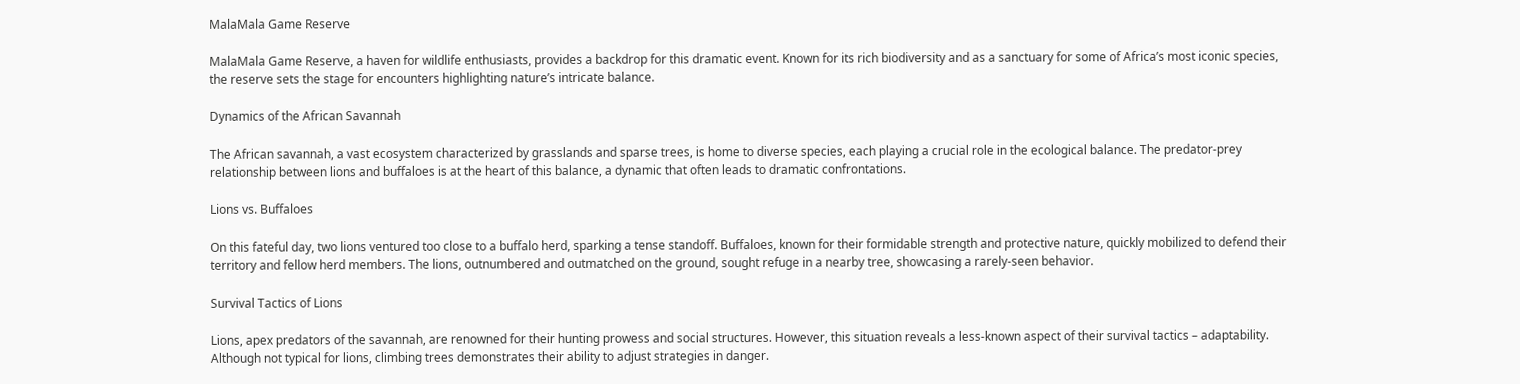MalaMala Game Reserve

MalaMala Game Reserve, a haven for wildlife enthusiasts, provides a backdrop for this dramatic event. Known for its rich biodiversity and as a sanctuary for some of Africa’s most iconic species, the reserve sets the stage for encounters highlighting nature’s intricate balance.

Dynamics of the African Savannah

The African savannah, a vast ecosystem characterized by grasslands and sparse trees, is home to diverse species, each playing a crucial role in the ecological balance. The predator-prey relationship between lions and buffaloes is at the heart of this balance, a dynamic that often leads to dramatic confrontations.

Lions vs. Buffaloes

On this fateful day, two lions ventured too close to a buffalo herd, sparking a tense standoff. Buffaloes, known for their formidable strength and protective nature, quickly mobilized to defend their territory and fellow herd members. The lions, outnumbered and outmatched on the ground, sought refuge in a nearby tree, showcasing a rarely-seen behavior.

Survival Tactics of Lions

Lions, apex predators of the savannah, are renowned for their hunting prowess and social structures. However, this situation reveals a less-known aspect of their survival tactics – adaptability. Although not typical for lions, climbing trees demonstrates their ability to adjust strategies in danger.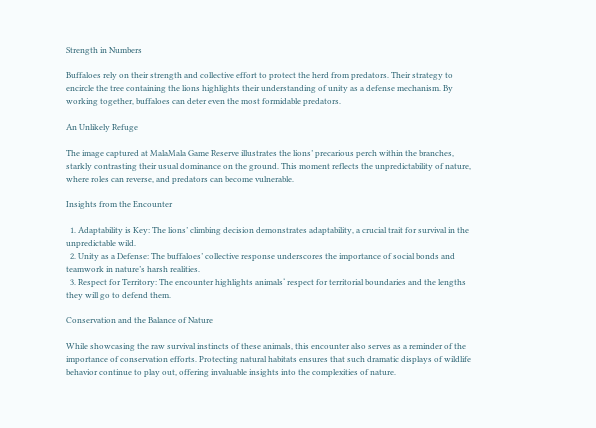Strength in Numbers

Buffaloes rely on their strength and collective effort to protect the herd from predators. Their strategy to encircle the tree containing the lions highlights their understanding of unity as a defense mechanism. By working together, buffaloes can deter even the most formidable predators.

An Unlikely Refuge

The image captured at MalaMala Game Reserve illustrates the lions’ precarious perch within the branches, starkly contrasting their usual dominance on the ground. This moment reflects the unpredictability of nature, where roles can reverse, and predators can become vulnerable.

Insights from the Encounter

  1. Adaptability is Key: The lions’ climbing decision demonstrates adaptability, a crucial trait for survival in the unpredictable wild.
  2. Unity as a Defense: The buffaloes’ collective response underscores the importance of social bonds and teamwork in nature’s harsh realities.
  3. Respect for Territory: The encounter highlights animals‘ respect for territorial boundaries and the lengths they will go to defend them.

Conservation and the Balance of Nature

While showcasing the raw survival instincts of these animals, this encounter also serves as a reminder of the importance of conservation efforts. Protecting natural habitats ensures that such dramatic displays of wildlife behavior continue to play out, offering invaluable insights into the complexities of nature.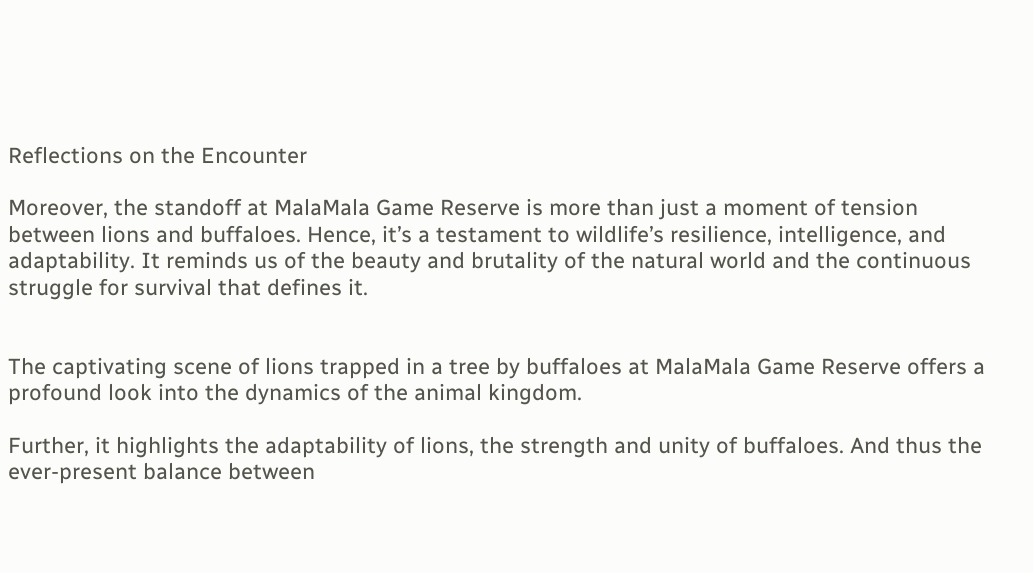Reflections on the Encounter

Moreover, the standoff at MalaMala Game Reserve is more than just a moment of tension between lions and buffaloes. Hence, it’s a testament to wildlife’s resilience, intelligence, and adaptability. It reminds us of the beauty and brutality of the natural world and the continuous struggle for survival that defines it.


The captivating scene of lions trapped in a tree by buffaloes at MalaMala Game Reserve offers a profound look into the dynamics of the animal kingdom.

Further, it highlights the adaptability of lions, the strength and unity of buffaloes. And thus the ever-present balance between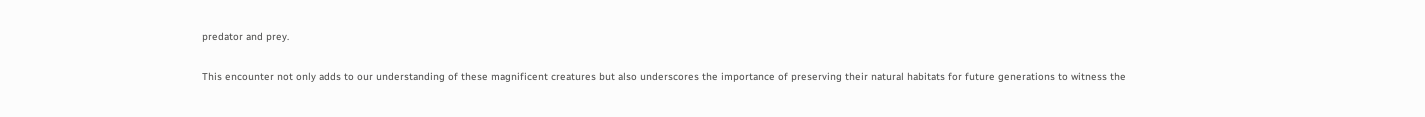predator and prey.

This encounter not only adds to our understanding of these magnificent creatures but also underscores the importance of preserving their natural habitats for future generations to witness the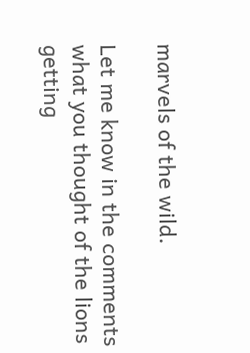marvels of the wild.

Let me know in the comments what you thought of the lions getting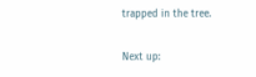trapped in the tree.

Next up: